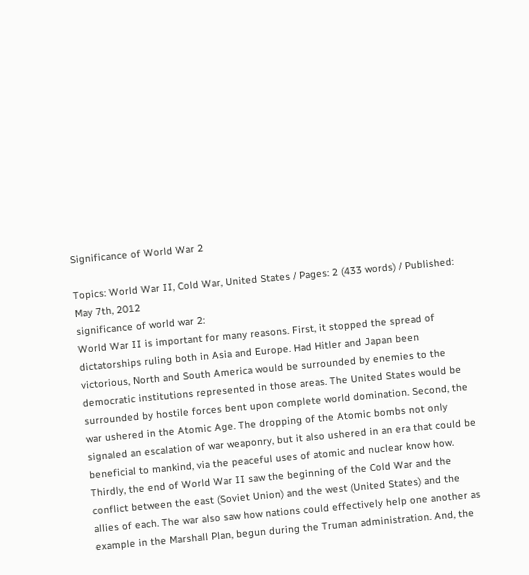Significance of World War 2

Topics: World War II, Cold War, United States / Pages: 2 (433 words) / Published: May 7th, 2012
significance of world war 2:
World War II is important for many reasons. First, it stopped the spread of dictatorships ruling both in Asia and Europe. Had Hitler and Japan been victorious, North and South America would be surrounded by enemies to the democratic institutions represented in those areas. The United States would be surrounded by hostile forces bent upon complete world domination. Second, the war ushered in the Atomic Age. The dropping of the Atomic bombs not only signaled an escalation of war weaponry, but it also ushered in an era that could be beneficial to mankind, via the peaceful uses of atomic and nuclear know how. Thirdly, the end of World War II saw the beginning of the Cold War and the conflict between the east (Soviet Union) and the west (United States) and the allies of each. The war also saw how nations could effectively help one another as example in the Marshall Plan, begun during the Truman administration. And, the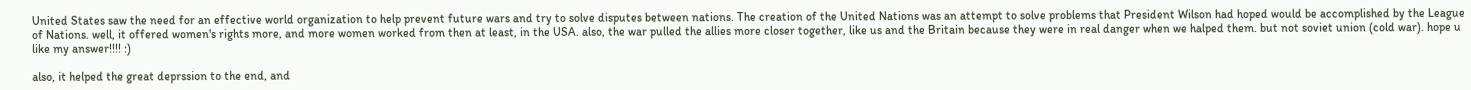United States saw the need for an effective world organization to help prevent future wars and try to solve disputes between nations. The creation of the United Nations was an attempt to solve problems that President Wilson had hoped would be accomplished by the League of Nations. well, it offered women's rights more, and more women worked from then at least, in the USA. also, the war pulled the allies more closer together, like us and the Britain because they were in real danger when we halped them. but not soviet union (cold war). hope u like my answer!!!! :)

also, it helped the great deprssion to the end, and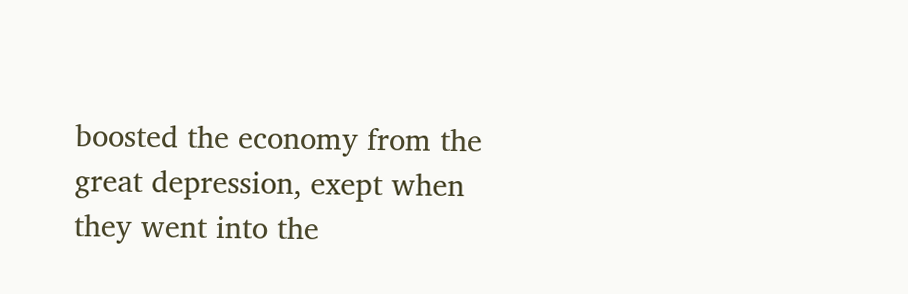boosted the economy from the great depression, exept when they went into the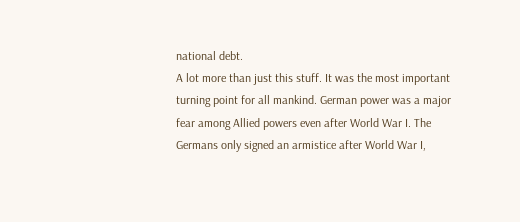national debt.
A lot more than just this stuff. It was the most important turning point for all mankind. German power was a major fear among Allied powers even after World War I. The Germans only signed an armistice after World War I,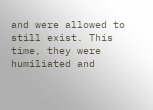and were allowed to still exist. This time, they were humiliated and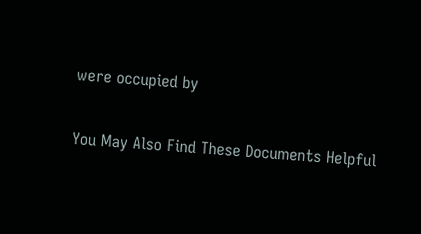were occupied by

You May Also Find These Documents Helpful